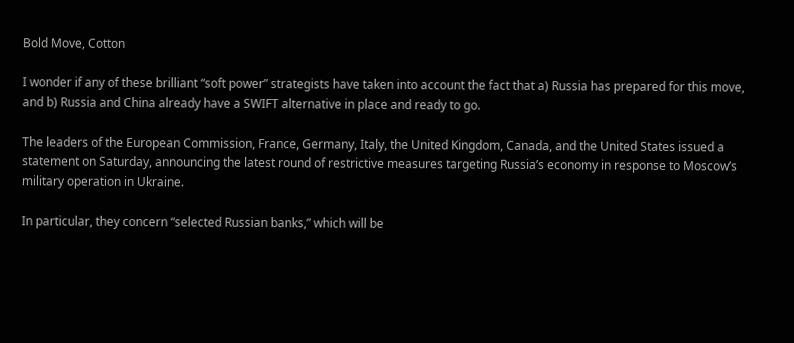Bold Move, Cotton

I wonder if any of these brilliant “soft power” strategists have taken into account the fact that a) Russia has prepared for this move, and b) Russia and China already have a SWIFT alternative in place and ready to go.

The leaders of the European Commission, France, Germany, Italy, the United Kingdom, Canada, and the United States issued a statement on Saturday, announcing the latest round of restrictive measures targeting Russia’s economy in response to Moscow’s military operation in Ukraine.

In particular, they concern “selected Russian banks,” which will be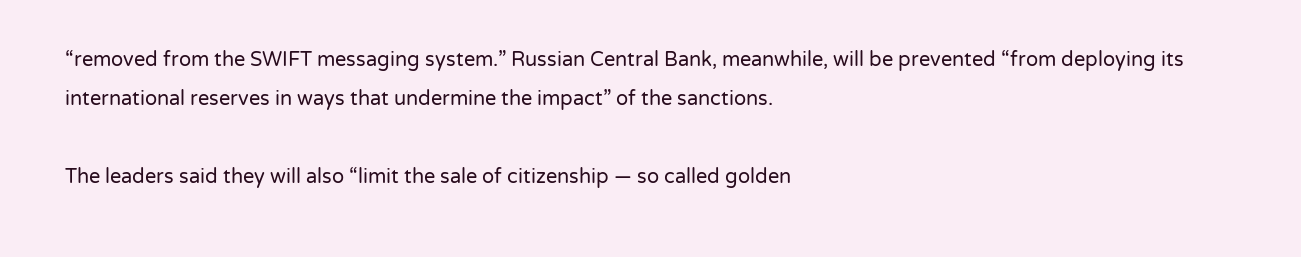“removed from the SWIFT messaging system.” Russian Central Bank, meanwhile, will be prevented “from deploying its international reserves in ways that undermine the impact” of the sanctions.

The leaders said they will also “limit the sale of citizenship — so called golden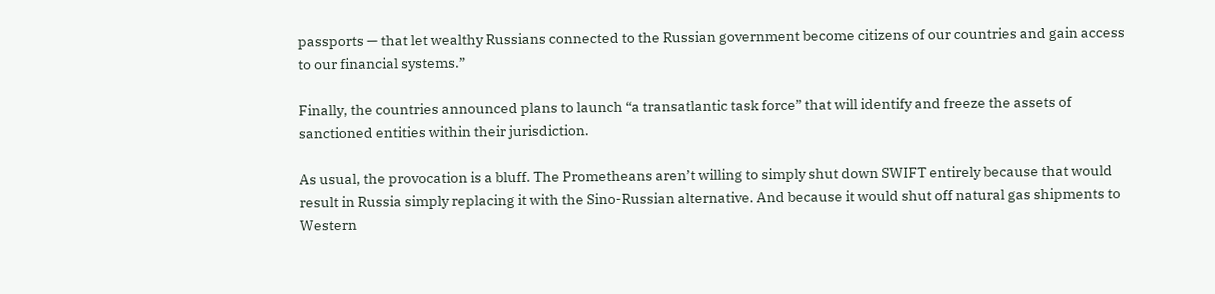passports — that let wealthy Russians connected to the Russian government become citizens of our countries and gain access to our financial systems.”

Finally, the countries announced plans to launch “a transatlantic task force” that will identify and freeze the assets of sanctioned entities within their jurisdiction.

As usual, the provocation is a bluff. The Prometheans aren’t willing to simply shut down SWIFT entirely because that would result in Russia simply replacing it with the Sino-Russian alternative. And because it would shut off natural gas shipments to Western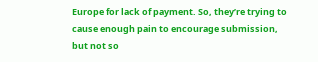Europe for lack of payment. So, they’re trying to cause enough pain to encourage submission, but not so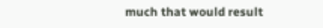much that would result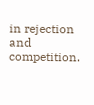in rejection and competition.